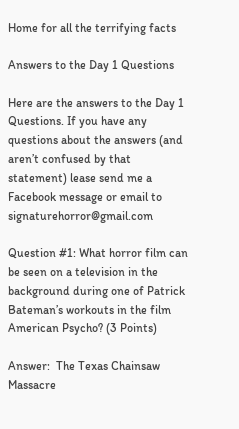Home for all the terrifying facts

Answers to the Day 1 Questions

Here are the answers to the Day 1 Questions. If you have any questions about the answers (and aren’t confused by that statement) lease send me a Facebook message or email to signaturehorror@gmail.com

Question #1: What horror film can be seen on a television in the background during one of Patrick Bateman’s workouts in the film American Psycho? (3 Points)

Answer:  The Texas Chainsaw Massacre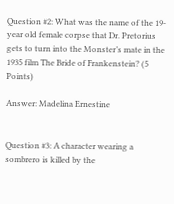Question #2: What was the name of the 19-year old female corpse that Dr. Pretorius gets to turn into the Monster’s mate in the 1935 film The Bride of Frankenstein? (5 Points)

Answer: Madelina Ernestine


Question #3: A character wearing a sombrero is killed by the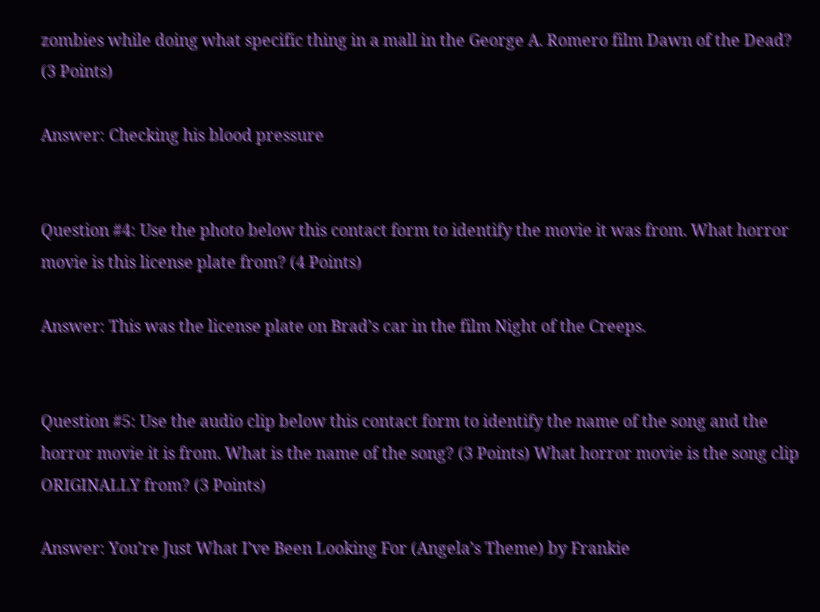zombies while doing what specific thing in a mall in the George A. Romero film Dawn of the Dead? (3 Points)

Answer: Checking his blood pressure


Question #4: Use the photo below this contact form to identify the movie it was from. What horror movie is this license plate from? (4 Points)

Answer: This was the license plate on Brad’s car in the film Night of the Creeps.


Question #5: Use the audio clip below this contact form to identify the name of the song and the horror movie it is from. What is the name of the song? (3 Points) What horror movie is the song clip ORIGINALLY from? (3 Points)

Answer: You’re Just What I’ve Been Looking For (Angela’s Theme) by Frankie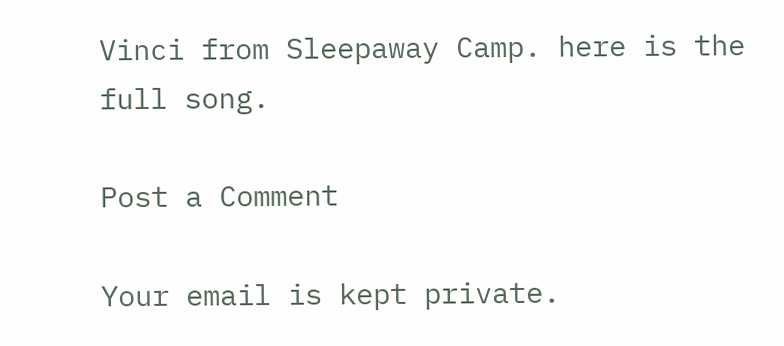Vinci from Sleepaway Camp. here is the full song.

Post a Comment

Your email is kept private.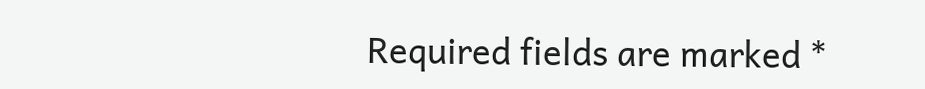Required fields are marked *